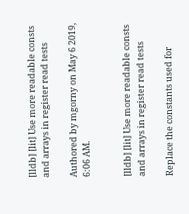[lldb] [lit] Use more readable consts and arrays in register read tests

Authored by mgorny on May 6 2019, 6:06 AM.


[lldb] [lit] Use more readable consts and arrays in register read tests

Replace the constants used for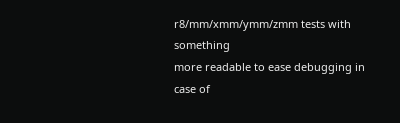r8/mm/xmm/ymm/zmm tests with something
more readable to ease debugging in case of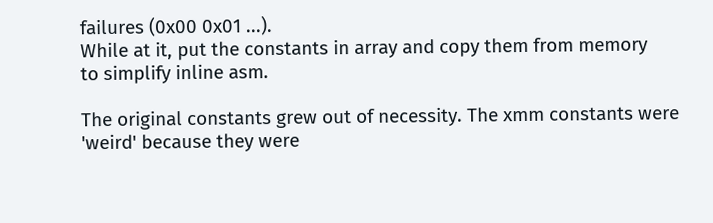failures (0x00 0x01 ...).
While at it, put the constants in array and copy them from memory
to simplify inline asm.

The original constants grew out of necessity. The xmm constants were
'weird' because they were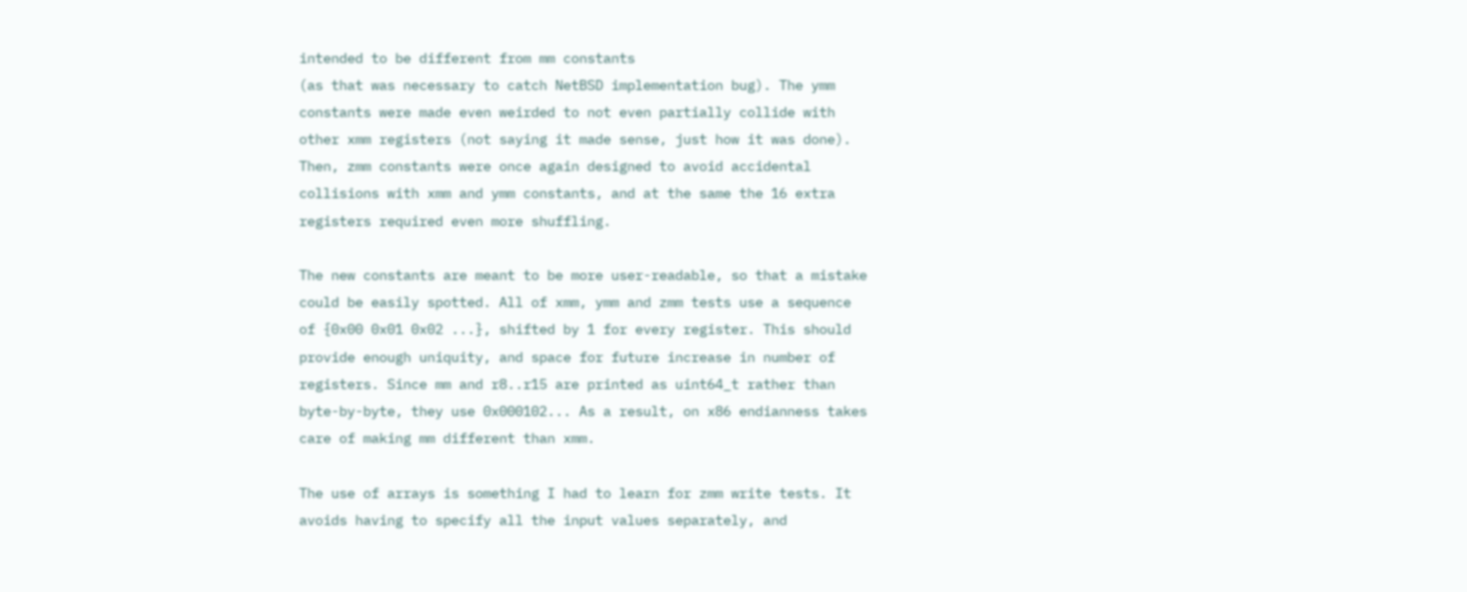intended to be different from mm constants
(as that was necessary to catch NetBSD implementation bug). The ymm
constants were made even weirded to not even partially collide with
other xmm registers (not saying it made sense, just how it was done).
Then, zmm constants were once again designed to avoid accidental
collisions with xmm and ymm constants, and at the same the 16 extra
registers required even more shuffling.

The new constants are meant to be more user-readable, so that a mistake
could be easily spotted. All of xmm, ymm and zmm tests use a sequence
of {0x00 0x01 0x02 ...}, shifted by 1 for every register. This should
provide enough uniquity, and space for future increase in number of
registers. Since mm and r8..r15 are printed as uint64_t rather than
byte-by-byte, they use 0x000102... As a result, on x86 endianness takes
care of making mm different than xmm.

The use of arrays is something I had to learn for zmm write tests. It
avoids having to specify all the input values separately, and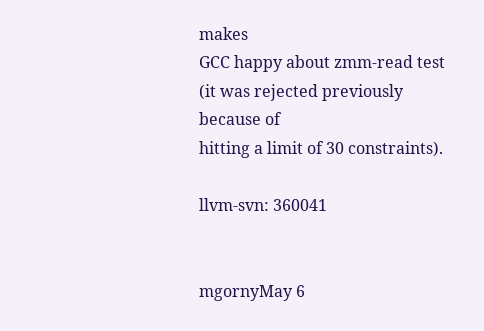makes
GCC happy about zmm-read test (it was rejected previously because of
hitting a limit of 30 constraints).

llvm-svn: 360041


mgornyMay 6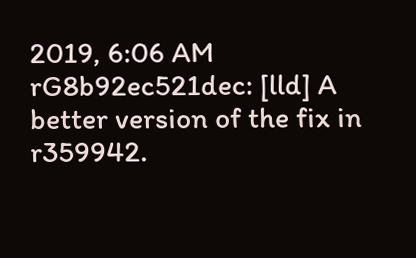2019, 6:06 AM
rG8b92ec521dec: [lld] A better version of the fix in r359942.